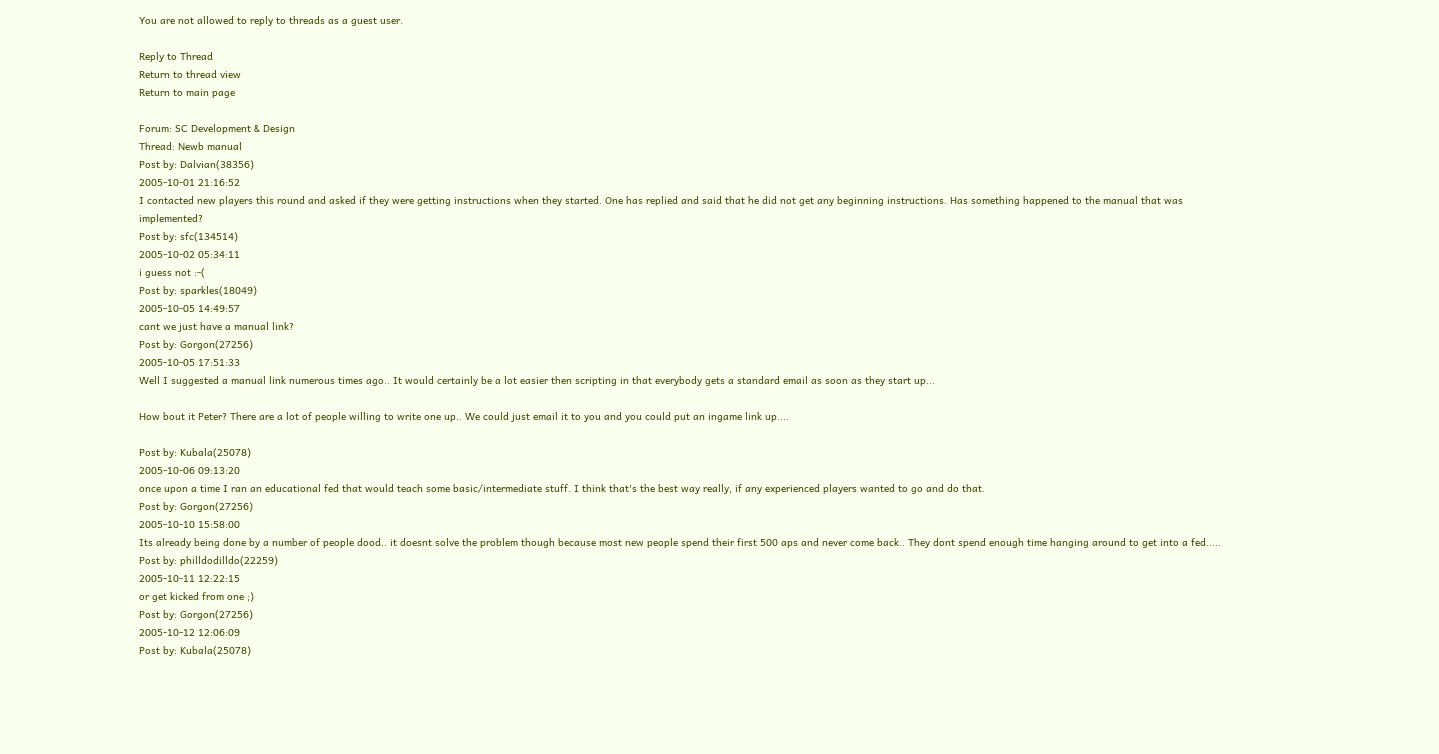You are not allowed to reply to threads as a guest user.

Reply to Thread
Return to thread view
Return to main page

Forum: SC Development & Design
Thread: Newb manual
Post by: Dalvian(38356)
2005-10-01 21:16:52
I contacted new players this round and asked if they were getting instructions when they started. One has replied and said that he did not get any beginning instructions. Has something happened to the manual that was implemented?
Post by: sfc(134514)
2005-10-02 05:34:11
i guess not :-(
Post by: sparkles(18049)
2005-10-05 14:49:57
cant we just have a manual link?
Post by: Gorgon(27256)
2005-10-05 17:51:33
Well I suggested a manual link numerous times ago.. It would certainly be a lot easier then scripting in that everybody gets a standard email as soon as they start up...

How bout it Peter? There are a lot of people willing to write one up.. We could just email it to you and you could put an ingame link up....

Post by: Kubala(25078)
2005-10-06 09:13:20
once upon a time I ran an educational fed that would teach some basic/intermediate stuff. I think that's the best way really, if any experienced players wanted to go and do that.
Post by: Gorgon(27256)
2005-10-10 15:58:00
Its already being done by a number of people dood.. it doesnt solve the problem though because most new people spend their first 500 aps and never come back.. They dont spend enough time hanging around to get into a fed.....
Post by: philldodilldo(22259)
2005-10-11 12:22:15
or get kicked from one ;)
Post by: Gorgon(27256)
2005-10-12 12:06:09
Post by: Kubala(25078)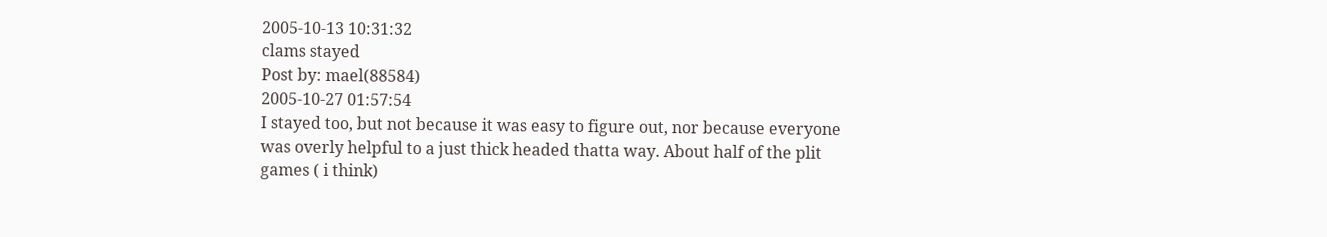2005-10-13 10:31:32
clams stayed
Post by: mael(88584)
2005-10-27 01:57:54
I stayed too, but not because it was easy to figure out, nor because everyone was overly helpful to a just thick headed thatta way. About half of the plit games ( i think)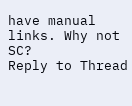have manual links. Why not SC?
Reply to Thread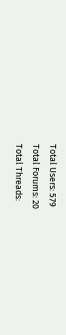Total Users: 579
Total Forums: 20
Total Threads: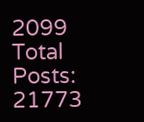2099
Total Posts: 21773